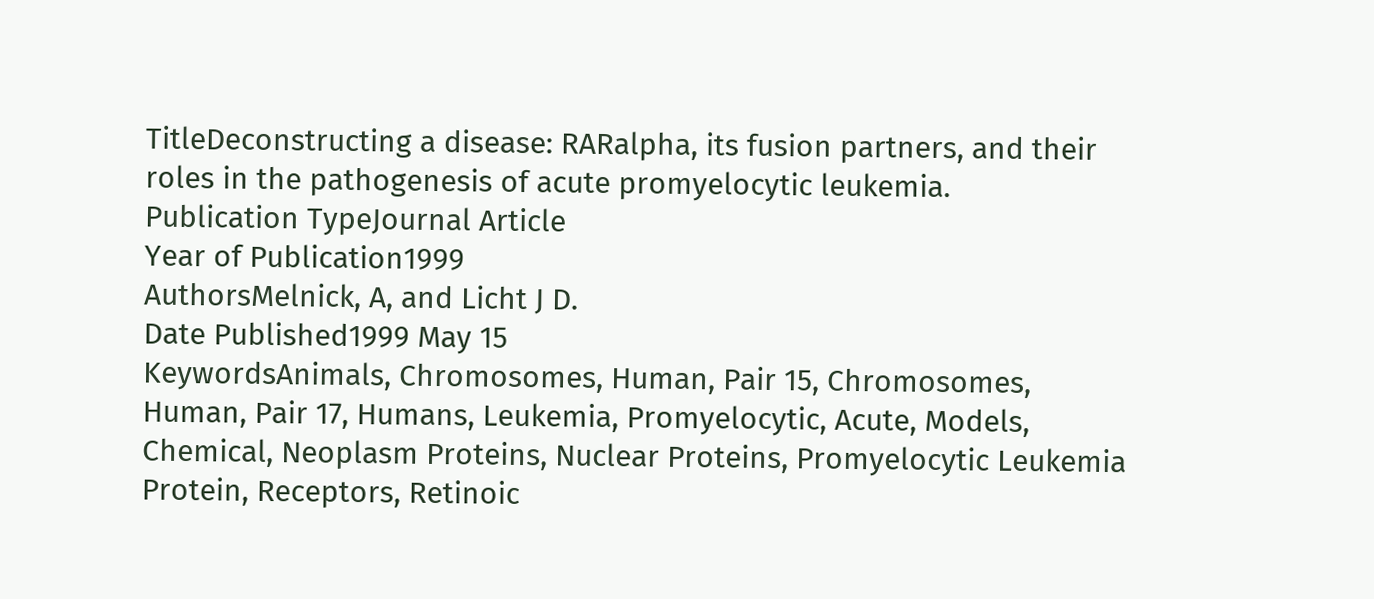TitleDeconstructing a disease: RARalpha, its fusion partners, and their roles in the pathogenesis of acute promyelocytic leukemia.
Publication TypeJournal Article
Year of Publication1999
AuthorsMelnick, A, and Licht J D.
Date Published1999 May 15
KeywordsAnimals, Chromosomes, Human, Pair 15, Chromosomes, Human, Pair 17, Humans, Leukemia, Promyelocytic, Acute, Models, Chemical, Neoplasm Proteins, Nuclear Proteins, Promyelocytic Leukemia Protein, Receptors, Retinoic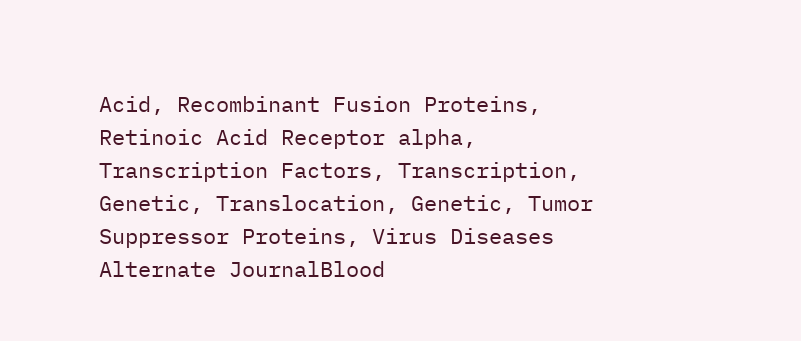Acid, Recombinant Fusion Proteins, Retinoic Acid Receptor alpha, Transcription Factors, Transcription, Genetic, Translocation, Genetic, Tumor Suppressor Proteins, Virus Diseases
Alternate JournalBlood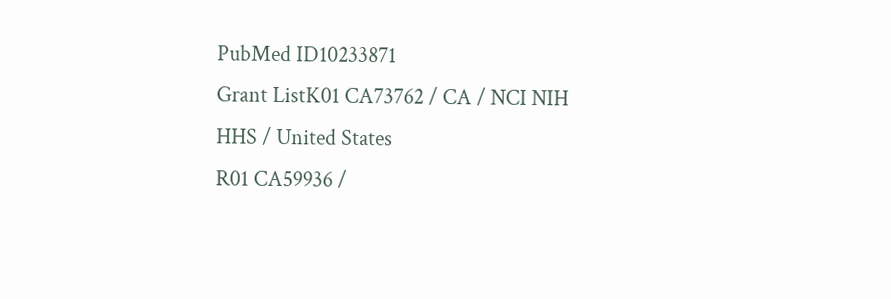PubMed ID10233871
Grant ListK01 CA73762 / CA / NCI NIH HHS / United States
R01 CA59936 /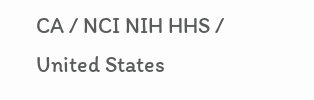CA / NCI NIH HHS / United States